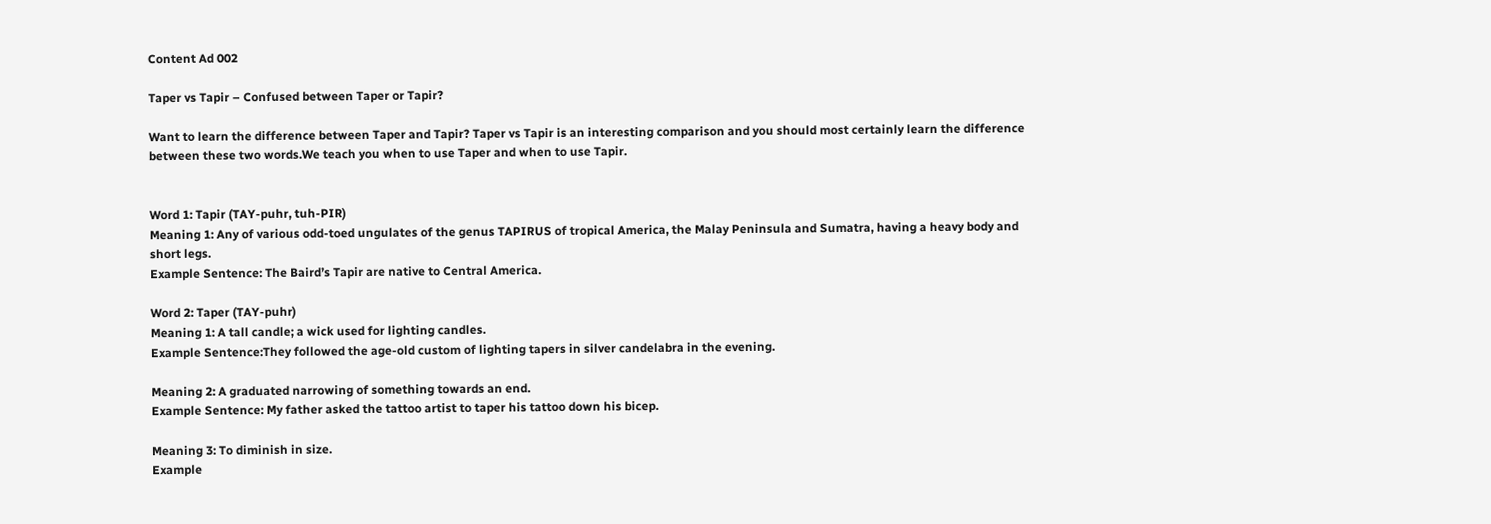Content Ad 002

Taper vs Tapir – Confused between Taper or Tapir?

Want to learn the difference between Taper and Tapir? Taper vs Tapir is an interesting comparison and you should most certainly learn the difference between these two words.We teach you when to use Taper and when to use Tapir.


Word 1: Tapir (TAY-puhr, tuh-PIR)
Meaning 1: Any of various odd-toed ungulates of the genus TAPIRUS of tropical America, the Malay Peninsula and Sumatra, having a heavy body and short legs.
Example Sentence: The Baird’s Tapir are native to Central America.

Word 2: Taper (TAY-puhr)
Meaning 1: A tall candle; a wick used for lighting candles.
Example Sentence:They followed the age-old custom of lighting tapers in silver candelabra in the evening.

Meaning 2: A graduated narrowing of something towards an end.
Example Sentence: My father asked the tattoo artist to taper his tattoo down his bicep.

Meaning 3: To diminish in size.
Example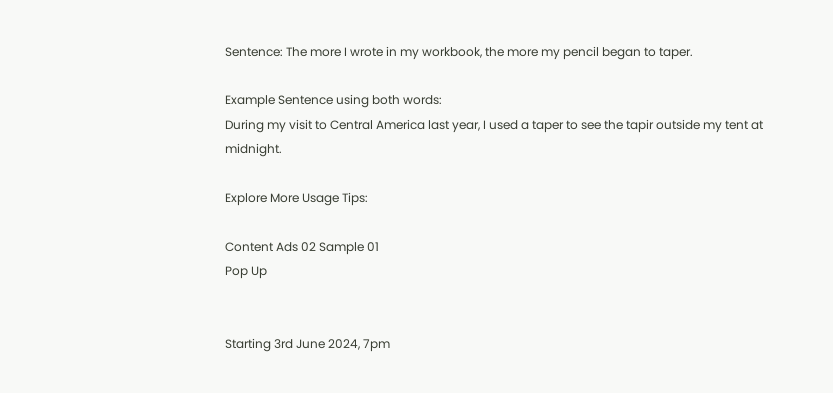Sentence: The more I wrote in my workbook, the more my pencil began to taper.

Example Sentence using both words:
During my visit to Central America last year, I used a taper to see the tapir outside my tent at midnight.

Explore More Usage Tips:

Content Ads 02 Sample 01
Pop Up


Starting 3rd June 2024, 7pm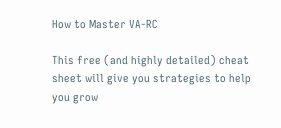How to Master VA-RC

This free (and highly detailed) cheat sheet will give you strategies to help you grow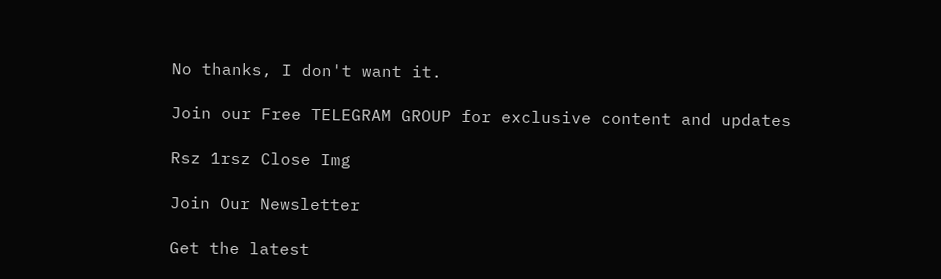No thanks, I don't want it.

Join our Free TELEGRAM GROUP for exclusive content and updates

Rsz 1rsz Close Img

Join Our Newsletter

Get the latest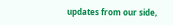updates from our side,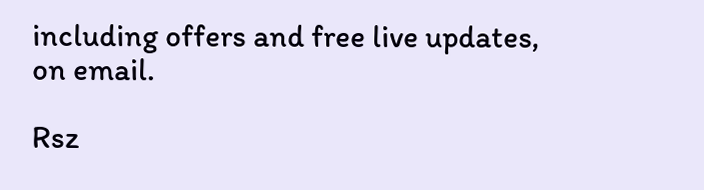including offers and free live updates, on email.

Rsz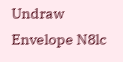Undraw Envelope N8lc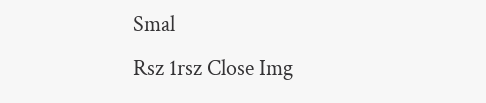Smal
Rsz 1rsz Close Img